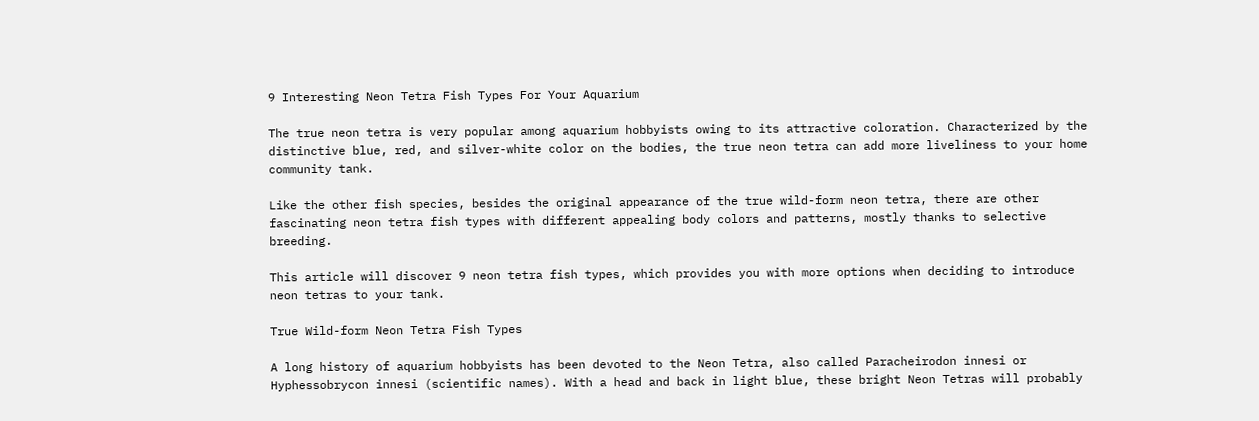9 Interesting Neon Tetra Fish Types For Your Aquarium

The true neon tetra is very popular among aquarium hobbyists owing to its attractive coloration. Characterized by the distinctive blue, red, and silver-white color on the bodies, the true neon tetra can add more liveliness to your home community tank.

Like the other fish species, besides the original appearance of the true wild-form neon tetra, there are other fascinating neon tetra fish types with different appealing body colors and patterns, mostly thanks to selective breeding.

This article will discover 9 neon tetra fish types, which provides you with more options when deciding to introduce neon tetras to your tank.

True Wild-form Neon Tetra Fish Types

A long history of aquarium hobbyists has been devoted to the Neon Tetra, also called Paracheirodon innesi or Hyphessobrycon innesi (scientific names). With a head and back in light blue, these bright Neon Tetras will probably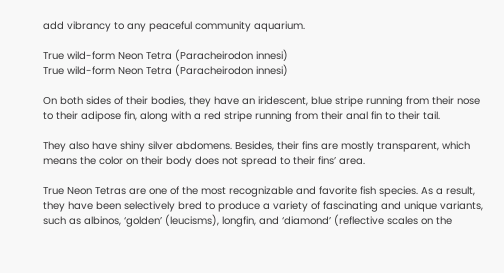add vibrancy to any peaceful community aquarium.

True wild-form Neon Tetra (Paracheirodon innesi)
True wild-form Neon Tetra (Paracheirodon innesi)

On both sides of their bodies, they have an iridescent, blue stripe running from their nose to their adipose fin, along with a red stripe running from their anal fin to their tail.

They also have shiny silver abdomens. Besides, their fins are mostly transparent, which means the color on their body does not spread to their fins’ area.

True Neon Tetras are one of the most recognizable and favorite fish species. As a result, they have been selectively bred to produce a variety of fascinating and unique variants, such as albinos, ‘golden’ (leucisms), longfin, and ‘diamond’ (reflective scales on the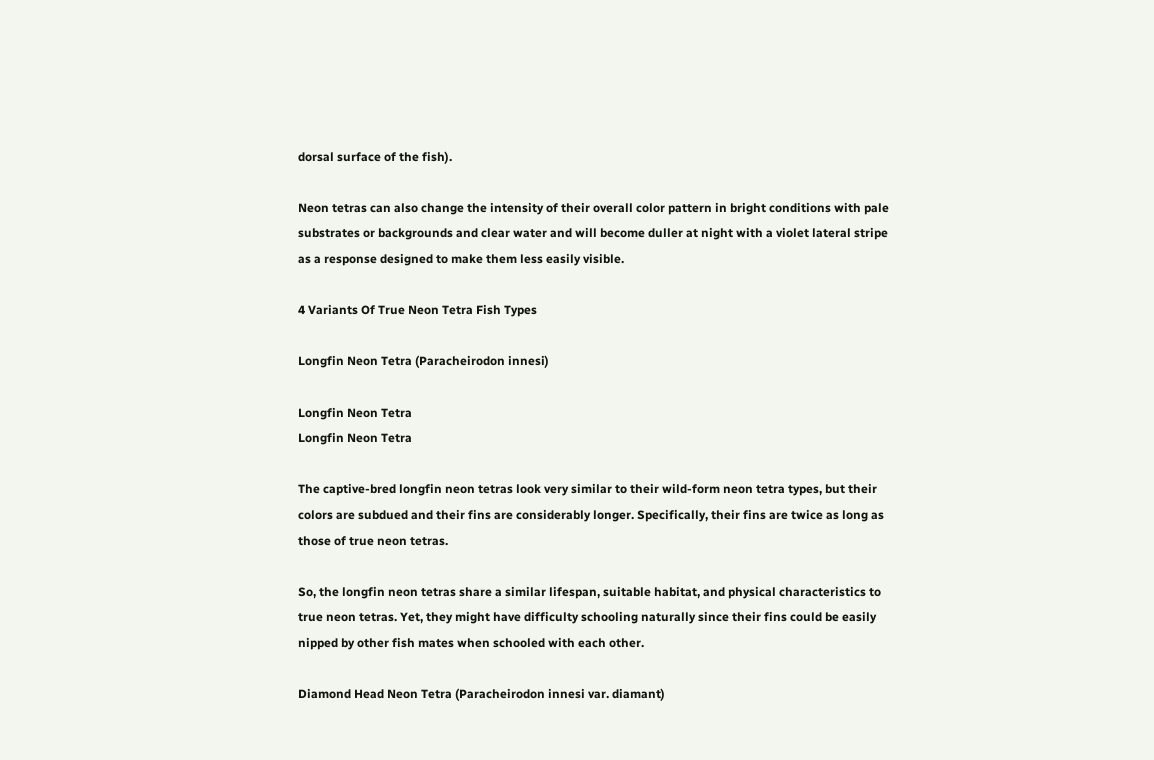dorsal surface of the fish).

Neon tetras can also change the intensity of their overall color pattern in bright conditions with pale substrates or backgrounds and clear water and will become duller at night with a violet lateral stripe as a response designed to make them less easily visible.

4 Variants Of True Neon Tetra Fish Types

Longfin Neon Tetra (Paracheirodon innesi)

Longfin Neon Tetra
Longfin Neon Tetra

The captive-bred longfin neon tetras look very similar to their wild-form neon tetra types, but their colors are subdued and their fins are considerably longer. Specifically, their fins are twice as long as those of true neon tetras.

So, the longfin neon tetras share a similar lifespan, suitable habitat, and physical characteristics to true neon tetras. Yet, they might have difficulty schooling naturally since their fins could be easily nipped by other fish mates when schooled with each other.

Diamond Head Neon Tetra (Paracheirodon innesi var. diamant)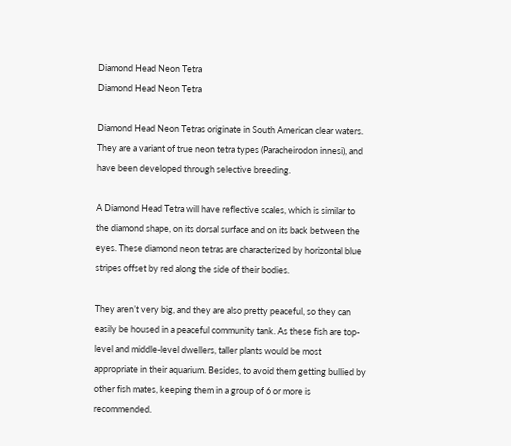Diamond Head Neon Tetra
Diamond Head Neon Tetra

Diamond Head Neon Tetras originate in South American clear waters. They are a variant of true neon tetra types (Paracheirodon innesi), and have been developed through selective breeding.

A Diamond Head Tetra will have reflective scales, which is similar to the diamond shape, on its dorsal surface and on its back between the eyes. These diamond neon tetras are characterized by horizontal blue stripes offset by red along the side of their bodies.

They aren’t very big, and they are also pretty peaceful, so they can easily be housed in a peaceful community tank. As these fish are top-level and middle-level dwellers, taller plants would be most appropriate in their aquarium. Besides, to avoid them getting bullied by other fish mates, keeping them in a group of 6 or more is recommended.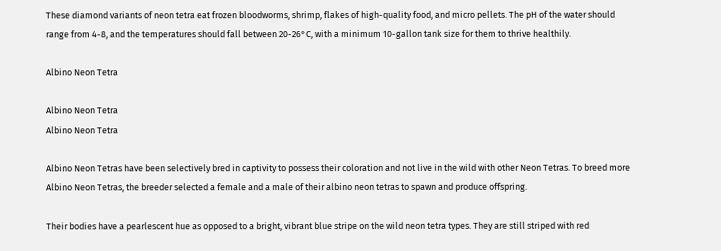These diamond variants of neon tetra eat frozen bloodworms, shrimp, flakes of high-quality food, and micro pellets. The pH of the water should range from 4-8, and the temperatures should fall between 20-26°C, with a minimum 10-gallon tank size for them to thrive healthily.

Albino Neon Tetra

Albino Neon Tetra
Albino Neon Tetra

Albino Neon Tetras have been selectively bred in captivity to possess their coloration and not live in the wild with other Neon Tetras. To breed more Albino Neon Tetras, the breeder selected a female and a male of their albino neon tetras to spawn and produce offspring.

Their bodies have a pearlescent hue as opposed to a bright, vibrant blue stripe on the wild neon tetra types. They are still striped with red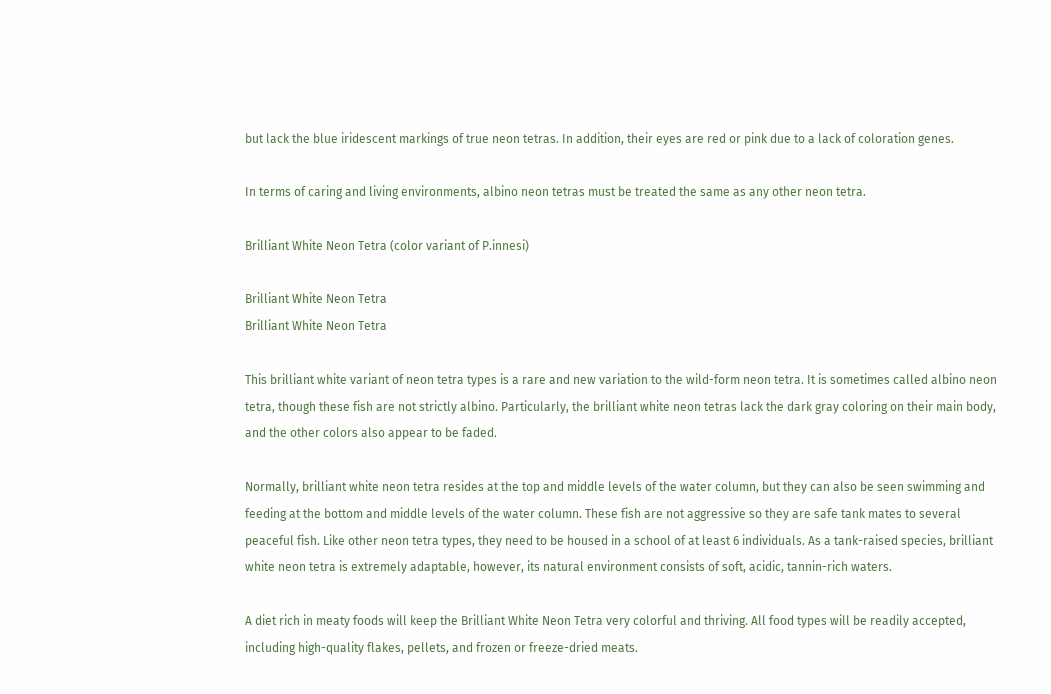but lack the blue iridescent markings of true neon tetras. In addition, their eyes are red or pink due to a lack of coloration genes.

In terms of caring and living environments, albino neon tetras must be treated the same as any other neon tetra.

Brilliant White Neon Tetra (color variant of P.innesi)

Brilliant White Neon Tetra
Brilliant White Neon Tetra

This brilliant white variant of neon tetra types is a rare and new variation to the wild-form neon tetra. It is sometimes called albino neon tetra, though these fish are not strictly albino. Particularly, the brilliant white neon tetras lack the dark gray coloring on their main body, and the other colors also appear to be faded.

Normally, brilliant white neon tetra resides at the top and middle levels of the water column, but they can also be seen swimming and feeding at the bottom and middle levels of the water column. These fish are not aggressive so they are safe tank mates to several peaceful fish. Like other neon tetra types, they need to be housed in a school of at least 6 individuals. As a tank-raised species, brilliant white neon tetra is extremely adaptable, however, its natural environment consists of soft, acidic, tannin-rich waters.

A diet rich in meaty foods will keep the Brilliant White Neon Tetra very colorful and thriving. All food types will be readily accepted, including high-quality flakes, pellets, and frozen or freeze-dried meats.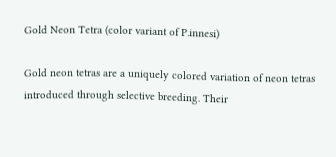Gold Neon Tetra (color variant of P.innesi)

Gold neon tetras are a uniquely colored variation of neon tetras introduced through selective breeding. Their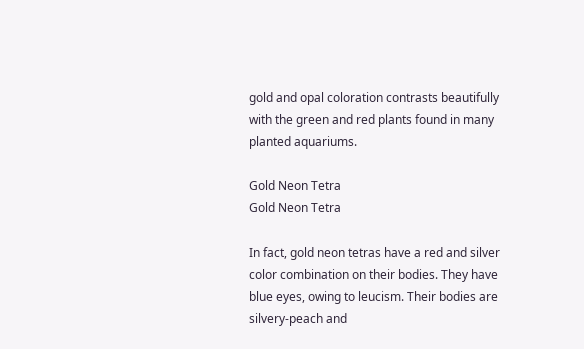gold and opal coloration contrasts beautifully with the green and red plants found in many planted aquariums.

Gold Neon Tetra
Gold Neon Tetra

In fact, gold neon tetras have a red and silver color combination on their bodies. They have blue eyes, owing to leucism. Their bodies are silvery-peach and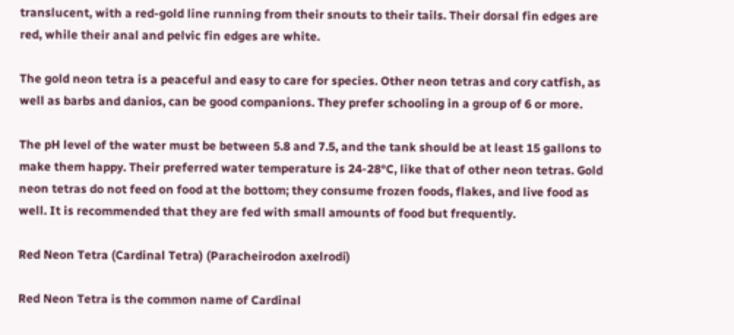translucent, with a red-gold line running from their snouts to their tails. Their dorsal fin edges are red, while their anal and pelvic fin edges are white.

The gold neon tetra is a peaceful and easy to care for species. Other neon tetras and cory catfish, as well as barbs and danios, can be good companions. They prefer schooling in a group of 6 or more.

The pH level of the water must be between 5.8 and 7.5, and the tank should be at least 15 gallons to make them happy. Their preferred water temperature is 24-28°C, like that of other neon tetras. Gold neon tetras do not feed on food at the bottom; they consume frozen foods, flakes, and live food as well. It is recommended that they are fed with small amounts of food but frequently.

Red Neon Tetra (Cardinal Tetra) (Paracheirodon axelrodi)

Red Neon Tetra is the common name of Cardinal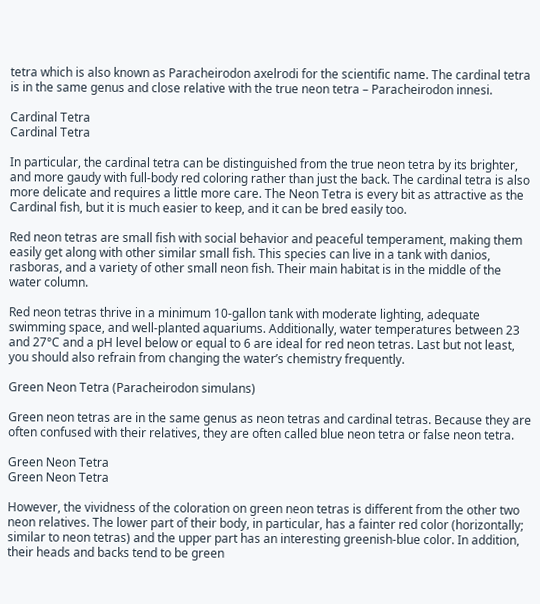tetra which is also known as Paracheirodon axelrodi for the scientific name. The cardinal tetra is in the same genus and close relative with the true neon tetra – Paracheirodon innesi.

Cardinal Tetra
Cardinal Tetra

In particular, the cardinal tetra can be distinguished from the true neon tetra by its brighter, and more gaudy with full-body red coloring rather than just the back. The cardinal tetra is also more delicate and requires a little more care. The Neon Tetra is every bit as attractive as the Cardinal fish, but it is much easier to keep, and it can be bred easily too.

Red neon tetras are small fish with social behavior and peaceful temperament, making them easily get along with other similar small fish. This species can live in a tank with danios, rasboras, and a variety of other small neon fish. Their main habitat is in the middle of the water column.

Red neon tetras thrive in a minimum 10-gallon tank with moderate lighting, adequate swimming space, and well-planted aquariums. Additionally, water temperatures between 23 and 27°C and a pH level below or equal to 6 are ideal for red neon tetras. Last but not least, you should also refrain from changing the water’s chemistry frequently.

Green Neon Tetra (Paracheirodon simulans)

Green neon tetras are in the same genus as neon tetras and cardinal tetras. Because they are often confused with their relatives, they are often called blue neon tetra or false neon tetra.

Green Neon Tetra
Green Neon Tetra

However, the vividness of the coloration on green neon tetras is different from the other two neon relatives. The lower part of their body, in particular, has a fainter red color (horizontally; similar to neon tetras) and the upper part has an interesting greenish-blue color. In addition, their heads and backs tend to be green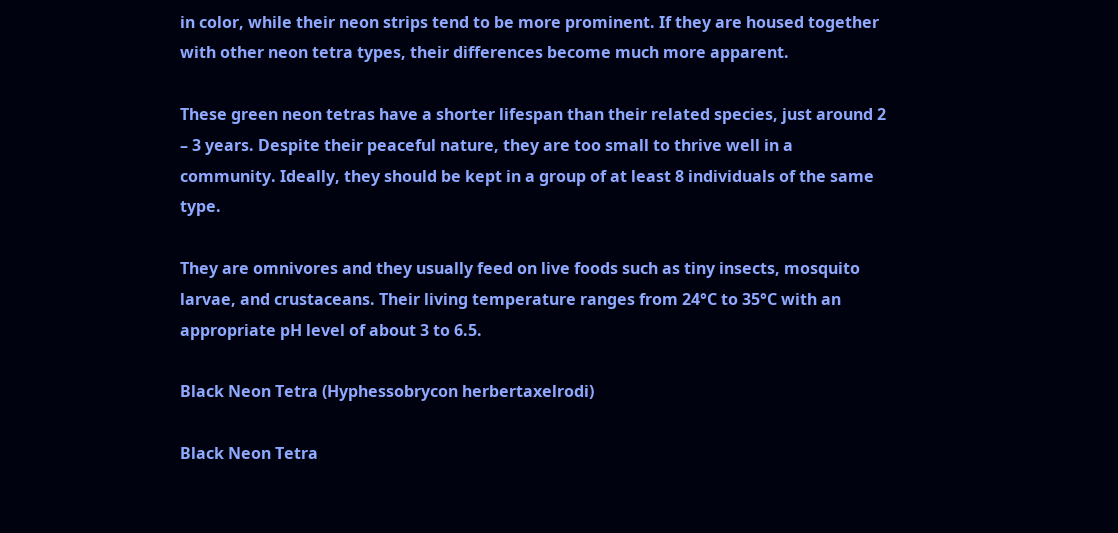in color, while their neon strips tend to be more prominent. If they are housed together with other neon tetra types, their differences become much more apparent.

These green neon tetras have a shorter lifespan than their related species, just around 2 – 3 years. Despite their peaceful nature, they are too small to thrive well in a community. Ideally, they should be kept in a group of at least 8 individuals of the same type.

They are omnivores and they usually feed on live foods such as tiny insects, mosquito larvae, and crustaceans. Their living temperature ranges from 24°C to 35°C with an appropriate pH level of about 3 to 6.5.

Black Neon Tetra (Hyphessobrycon herbertaxelrodi)

Black Neon Tetra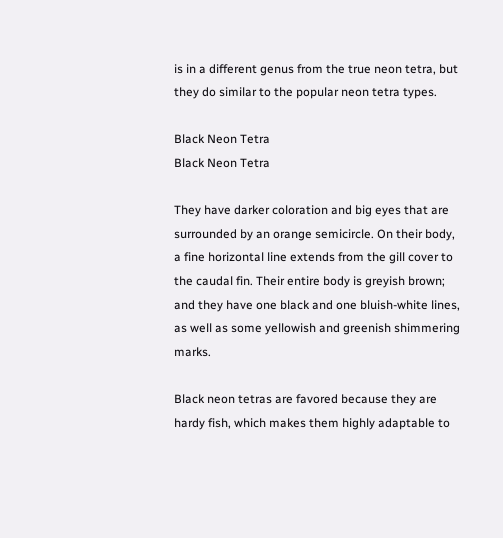is in a different genus from the true neon tetra, but they do similar to the popular neon tetra types.

Black Neon Tetra
Black Neon Tetra

They have darker coloration and big eyes that are surrounded by an orange semicircle. On their body, a fine horizontal line extends from the gill cover to the caudal fin. Their entire body is greyish brown; and they have one black and one bluish-white lines, as well as some yellowish and greenish shimmering marks.

Black neon tetras are favored because they are hardy fish, which makes them highly adaptable to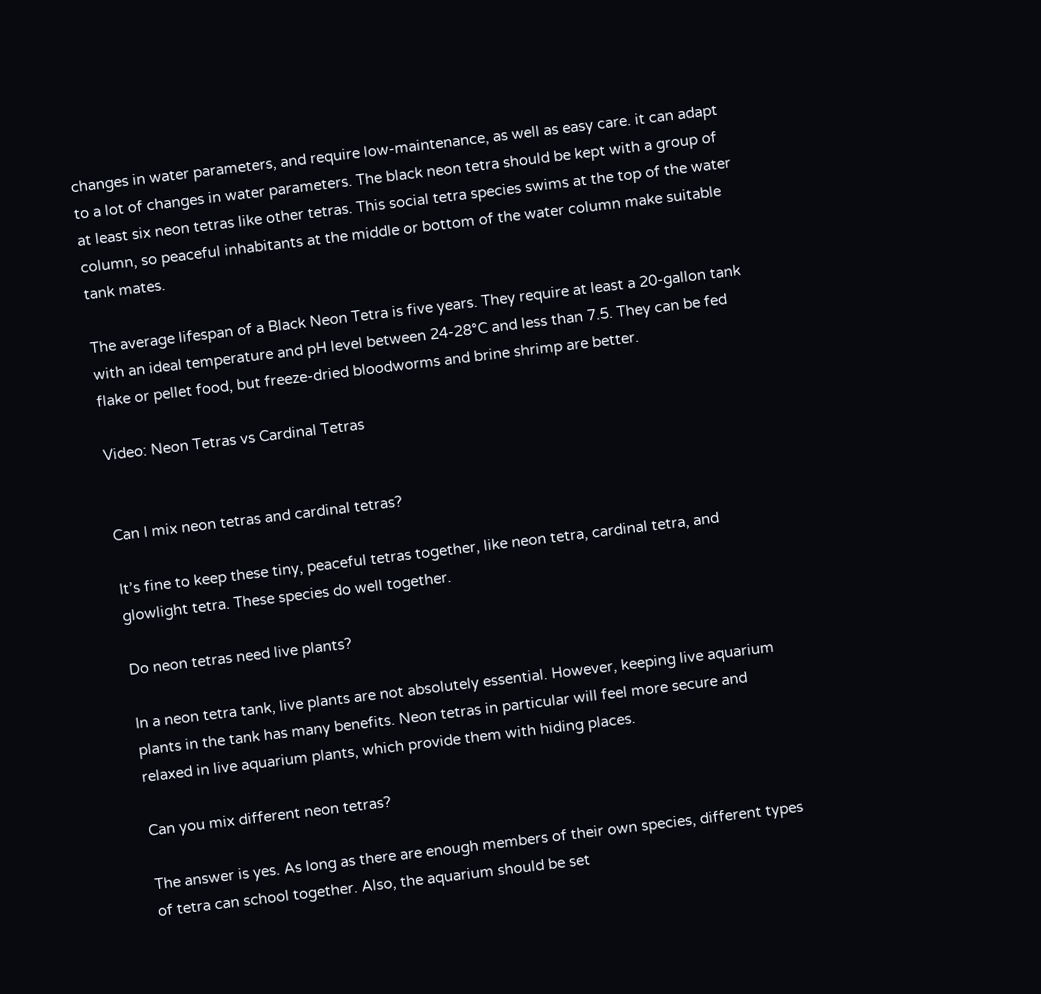changes in water parameters, and require low-maintenance, as well as easy care. it can adapt to a lot of changes in water parameters. The black neon tetra should be kept with a group of at least six neon tetras like other tetras. This social tetra species swims at the top of the water column, so peaceful inhabitants at the middle or bottom of the water column make suitable tank mates.

The average lifespan of a Black Neon Tetra is five years. They require at least a 20-gallon tank with an ideal temperature and pH level between 24-28°C and less than 7.5. They can be fed flake or pellet food, but freeze-dried bloodworms and brine shrimp are better.

Video: Neon Tetras vs Cardinal Tetras


Can I mix neon tetras and cardinal tetras?

It’s fine to keep these tiny, peaceful tetras together, like neon tetra, cardinal tetra, and glowlight tetra. These species do well together.

Do neon tetras need live plants?

In a neon tetra tank, live plants are not absolutely essential. However, keeping live aquarium plants in the tank has many benefits. Neon tetras in particular will feel more secure and relaxed in live aquarium plants, which provide them with hiding places.

Can you mix different neon tetras?

The answer is yes. As long as there are enough members of their own species, different types of tetra can school together. Also, the aquarium should be set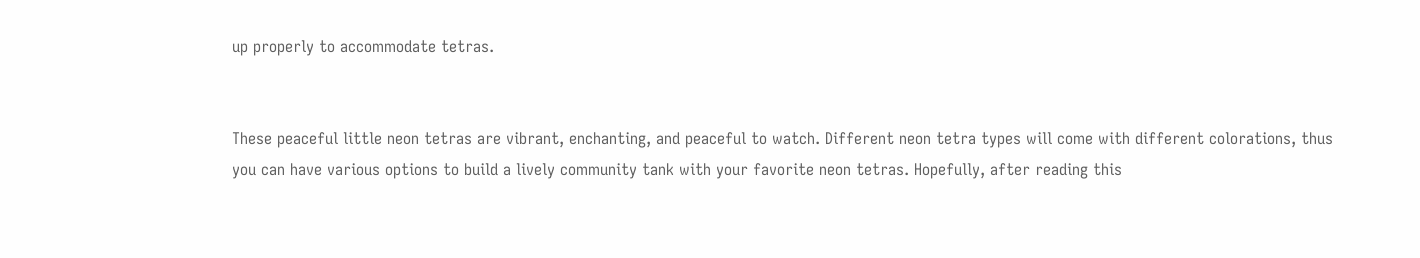up properly to accommodate tetras.


These peaceful little neon tetras are vibrant, enchanting, and peaceful to watch. Different neon tetra types will come with different colorations, thus you can have various options to build a lively community tank with your favorite neon tetras. Hopefully, after reading this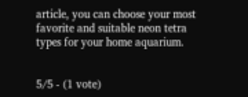article, you can choose your most favorite and suitable neon tetra types for your home aquarium.


5/5 - (1 vote)